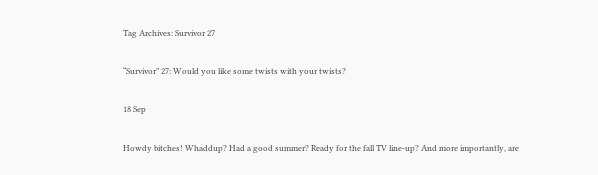Tag Archives: Survivor 27

“Survivor” 27: Would you like some twists with your twists?

18 Sep

Howdy bitches! Whaddup? Had a good summer? Ready for the fall TV line-up? And more importantly, are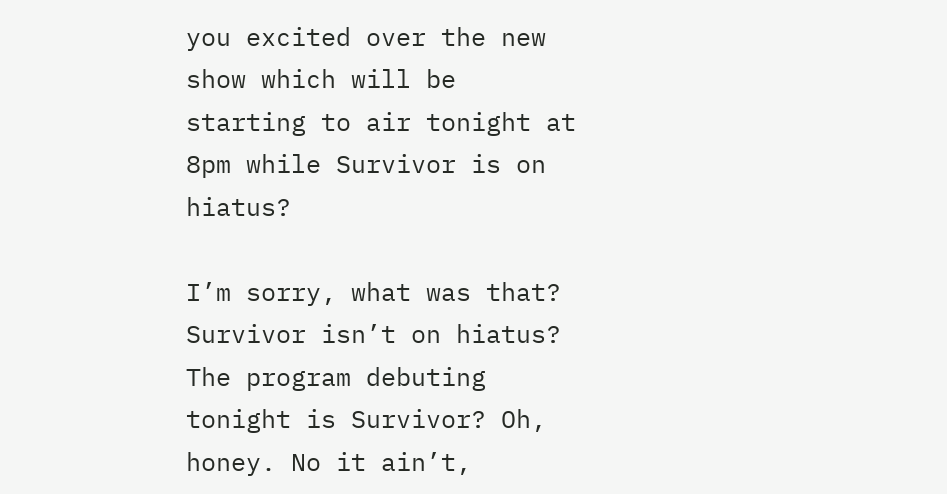you excited over the new show which will be starting to air tonight at 8pm while Survivor is on hiatus?

I’m sorry, what was that? Survivor isn’t on hiatus? The program debuting tonight is Survivor? Oh, honey. No it ain’t,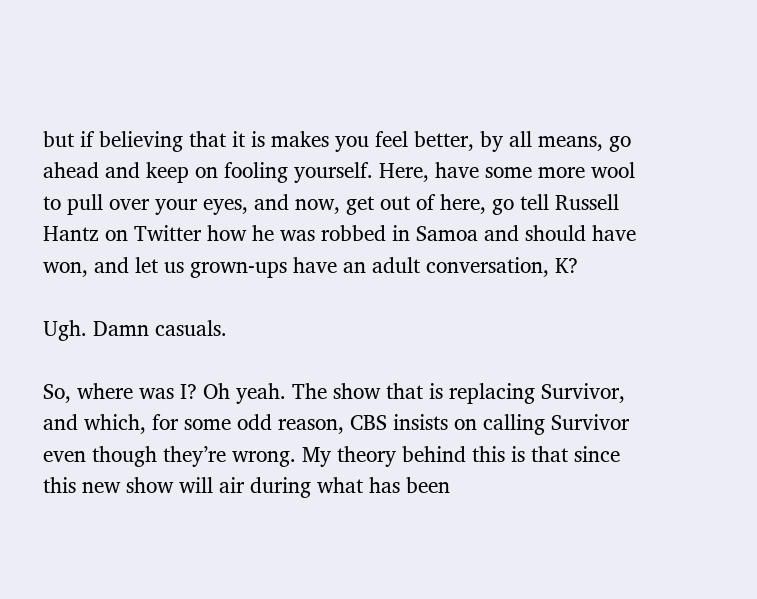but if believing that it is makes you feel better, by all means, go ahead and keep on fooling yourself. Here, have some more wool to pull over your eyes, and now, get out of here, go tell Russell Hantz on Twitter how he was robbed in Samoa and should have won, and let us grown-ups have an adult conversation, K?

Ugh. Damn casuals.

So, where was I? Oh yeah. The show that is replacing Survivor, and which, for some odd reason, CBS insists on calling Survivor even though they’re wrong. My theory behind this is that since this new show will air during what has been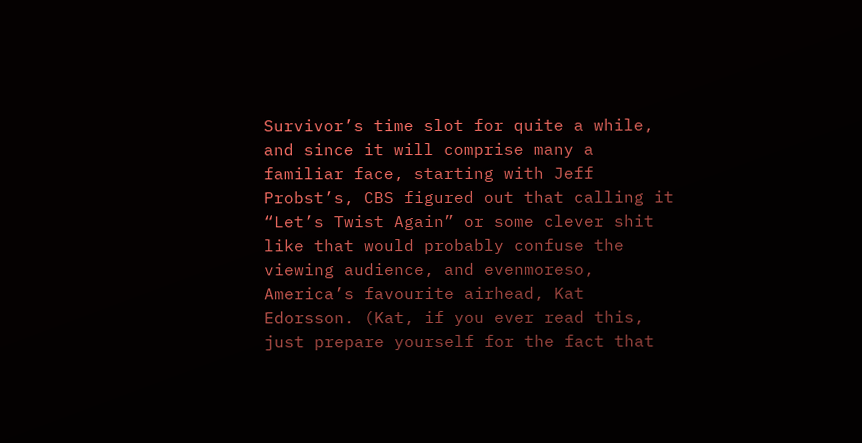Survivor’s time slot for quite a while, and since it will comprise many a familiar face, starting with Jeff Probst’s, CBS figured out that calling it “Let’s Twist Again” or some clever shit like that would probably confuse the viewing audience, and evenmoreso, America’s favourite airhead, Kat Edorsson. (Kat, if you ever read this, just prepare yourself for the fact that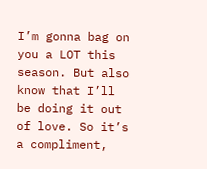I’m gonna bag on you a LOT this season. But also know that I’ll be doing it out of love. So it’s a compliment,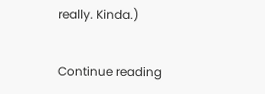really. Kinda.)


Continue reading